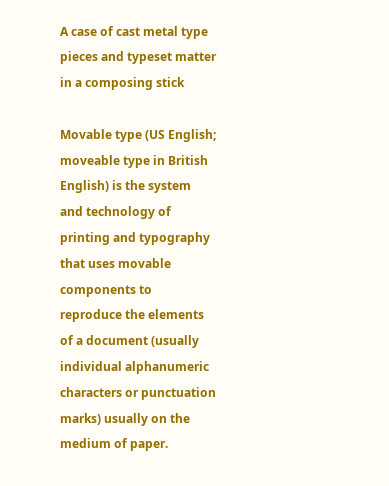A case of cast metal type pieces and typeset matter in a composing stick

Movable type (US English; moveable type in British English) is the system and technology of printing and typography that uses movable components to reproduce the elements of a document (usually individual alphanumeric characters or punctuation marks) usually on the medium of paper.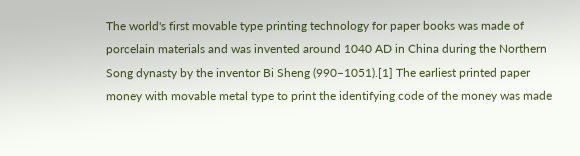The world's first movable type printing technology for paper books was made of porcelain materials and was invented around 1040 AD in China during the Northern Song dynasty by the inventor Bi Sheng (990–1051).[1] The earliest printed paper money with movable metal type to print the identifying code of the money was made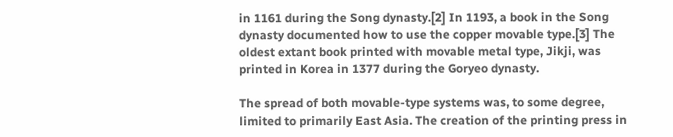in 1161 during the Song dynasty.[2] In 1193, a book in the Song dynasty documented how to use the copper movable type.[3] The oldest extant book printed with movable metal type, Jikji, was printed in Korea in 1377 during the Goryeo dynasty.

The spread of both movable-type systems was, to some degree, limited to primarily East Asia. The creation of the printing press in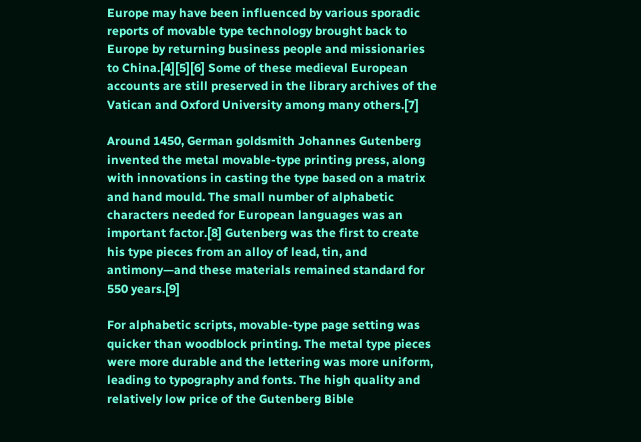Europe may have been influenced by various sporadic reports of movable type technology brought back to Europe by returning business people and missionaries to China.[4][5][6] Some of these medieval European accounts are still preserved in the library archives of the Vatican and Oxford University among many others.[7]

Around 1450, German goldsmith Johannes Gutenberg invented the metal movable-type printing press, along with innovations in casting the type based on a matrix and hand mould. The small number of alphabetic characters needed for European languages was an important factor.[8] Gutenberg was the first to create his type pieces from an alloy of lead, tin, and antimony—and these materials remained standard for 550 years.[9]

For alphabetic scripts, movable-type page setting was quicker than woodblock printing. The metal type pieces were more durable and the lettering was more uniform, leading to typography and fonts. The high quality and relatively low price of the Gutenberg Bible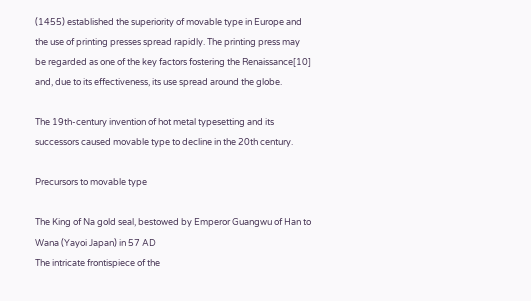(1455) established the superiority of movable type in Europe and the use of printing presses spread rapidly. The printing press may be regarded as one of the key factors fostering the Renaissance[10] and, due to its effectiveness, its use spread around the globe.

The 19th-century invention of hot metal typesetting and its successors caused movable type to decline in the 20th century.

Precursors to movable type

The King of Na gold seal, bestowed by Emperor Guangwu of Han to Wana (Yayoi Japan) in 57 AD
The intricate frontispiece of the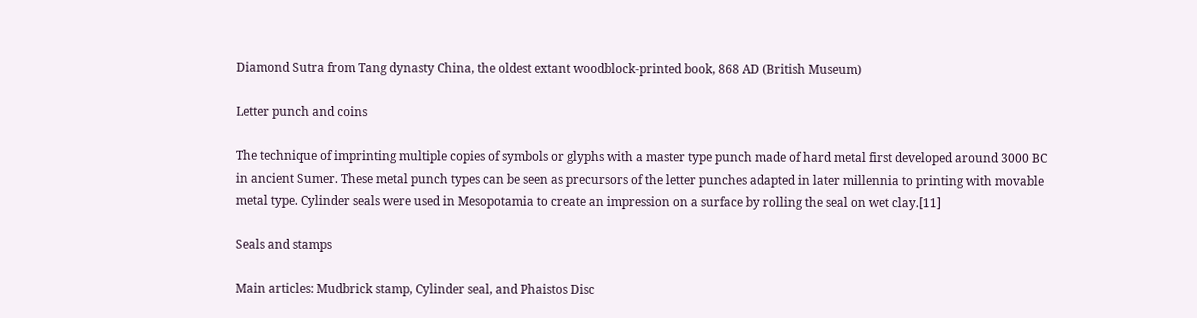Diamond Sutra from Tang dynasty China, the oldest extant woodblock-printed book, 868 AD (British Museum)

Letter punch and coins

The technique of imprinting multiple copies of symbols or glyphs with a master type punch made of hard metal first developed around 3000 BC in ancient Sumer. These metal punch types can be seen as precursors of the letter punches adapted in later millennia to printing with movable metal type. Cylinder seals were used in Mesopotamia to create an impression on a surface by rolling the seal on wet clay.[11]

Seals and stamps

Main articles: Mudbrick stamp, Cylinder seal, and Phaistos Disc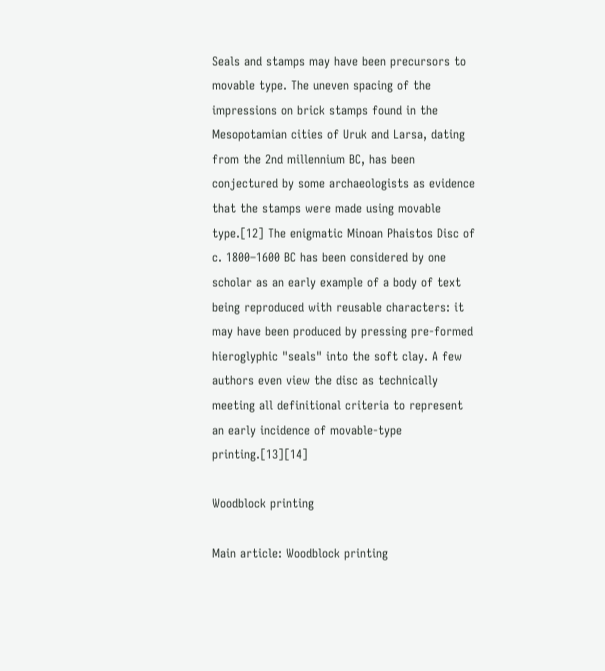Seals and stamps may have been precursors to movable type. The uneven spacing of the impressions on brick stamps found in the Mesopotamian cities of Uruk and Larsa, dating from the 2nd millennium BC, has been conjectured by some archaeologists as evidence that the stamps were made using movable type.[12] The enigmatic Minoan Phaistos Disc of c. 1800–1600 BC has been considered by one scholar as an early example of a body of text being reproduced with reusable characters: it may have been produced by pressing pre-formed hieroglyphic "seals" into the soft clay. A few authors even view the disc as technically meeting all definitional criteria to represent an early incidence of movable-type printing.[13][14]

Woodblock printing

Main article: Woodblock printing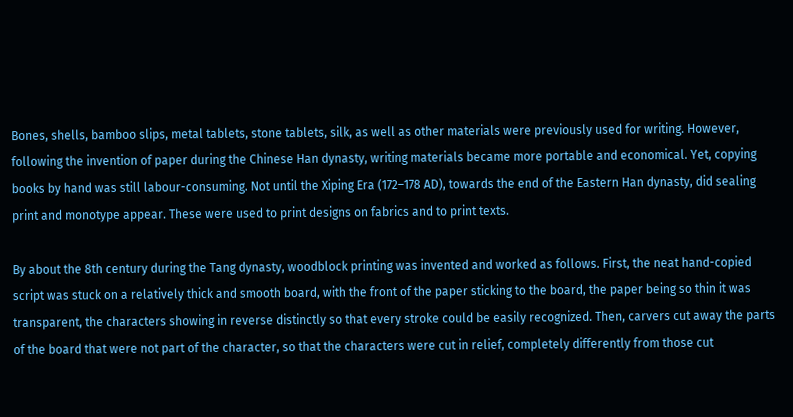Bones, shells, bamboo slips, metal tablets, stone tablets, silk, as well as other materials were previously used for writing. However, following the invention of paper during the Chinese Han dynasty, writing materials became more portable and economical. Yet, copying books by hand was still labour-consuming. Not until the Xiping Era (172–178 AD), towards the end of the Eastern Han dynasty, did sealing print and monotype appear. These were used to print designs on fabrics and to print texts.

By about the 8th century during the Tang dynasty, woodblock printing was invented and worked as follows. First, the neat hand-copied script was stuck on a relatively thick and smooth board, with the front of the paper sticking to the board, the paper being so thin it was transparent, the characters showing in reverse distinctly so that every stroke could be easily recognized. Then, carvers cut away the parts of the board that were not part of the character, so that the characters were cut in relief, completely differently from those cut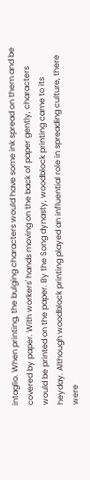intaglio. When printing, the bulging characters would have some ink spread on them and be covered by paper. With workers' hands moving on the back of paper gently, characters would be printed on the paper. By the Song dynasty, woodblock printing came to its heyday. Although woodblock printing played an influential role in spreading culture, there were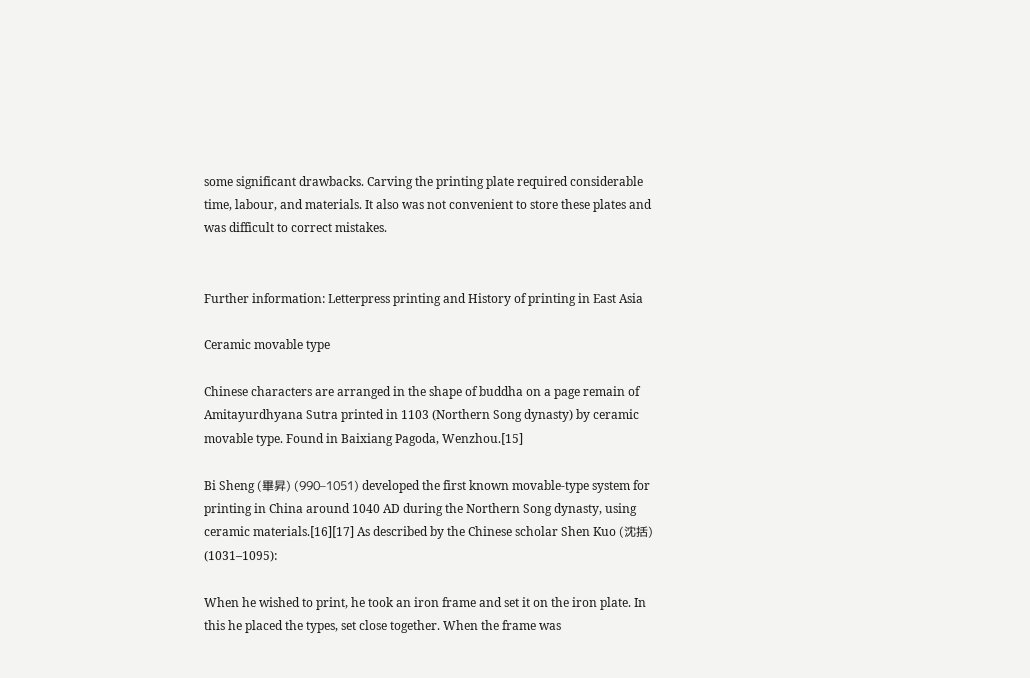some significant drawbacks. Carving the printing plate required considerable time, labour, and materials. It also was not convenient to store these plates and was difficult to correct mistakes.


Further information: Letterpress printing and History of printing in East Asia

Ceramic movable type

Chinese characters are arranged in the shape of buddha on a page remain of Amitayurdhyana Sutra printed in 1103 (Northern Song dynasty) by ceramic movable type. Found in Baixiang Pagoda, Wenzhou.[15]

Bi Sheng (畢昇) (990–1051) developed the first known movable-type system for printing in China around 1040 AD during the Northern Song dynasty, using ceramic materials.[16][17] As described by the Chinese scholar Shen Kuo (沈括) (1031–1095):

When he wished to print, he took an iron frame and set it on the iron plate. In this he placed the types, set close together. When the frame was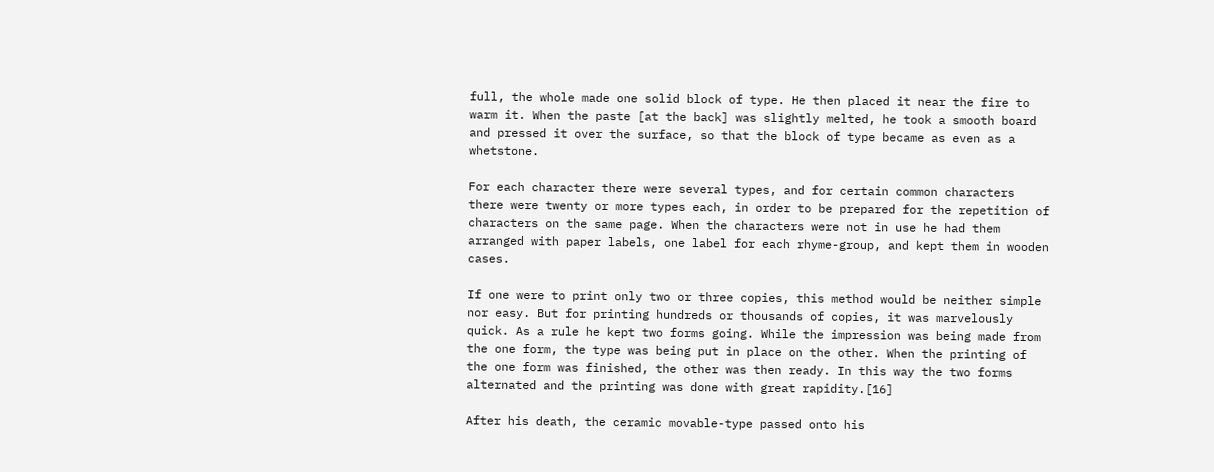full, the whole made one solid block of type. He then placed it near the fire to warm it. When the paste [at the back] was slightly melted, he took a smooth board and pressed it over the surface, so that the block of type became as even as a whetstone.

For each character there were several types, and for certain common characters there were twenty or more types each, in order to be prepared for the repetition of characters on the same page. When the characters were not in use he had them arranged with paper labels, one label for each rhyme-group, and kept them in wooden cases.

If one were to print only two or three copies, this method would be neither simple nor easy. But for printing hundreds or thousands of copies, it was marvelously quick. As a rule he kept two forms going. While the impression was being made from the one form, the type was being put in place on the other. When the printing of the one form was finished, the other was then ready. In this way the two forms alternated and the printing was done with great rapidity.[16]

After his death, the ceramic movable-type passed onto his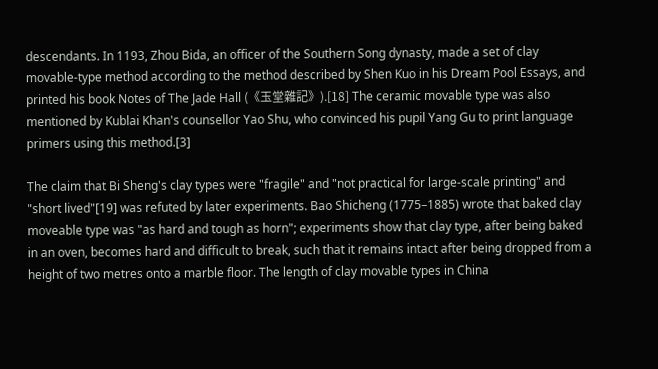descendants. In 1193, Zhou Bida, an officer of the Southern Song dynasty, made a set of clay movable-type method according to the method described by Shen Kuo in his Dream Pool Essays, and printed his book Notes of The Jade Hall (《玉堂雜記》).[18] The ceramic movable type was also mentioned by Kublai Khan's counsellor Yao Shu, who convinced his pupil Yang Gu to print language primers using this method.[3]

The claim that Bi Sheng's clay types were "fragile" and "not practical for large-scale printing" and "short lived"[19] was refuted by later experiments. Bao Shicheng (1775–1885) wrote that baked clay moveable type was "as hard and tough as horn"; experiments show that clay type, after being baked in an oven, becomes hard and difficult to break, such that it remains intact after being dropped from a height of two metres onto a marble floor. The length of clay movable types in China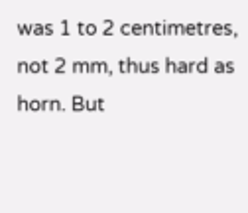was 1 to 2 centimetres, not 2 mm, thus hard as horn. But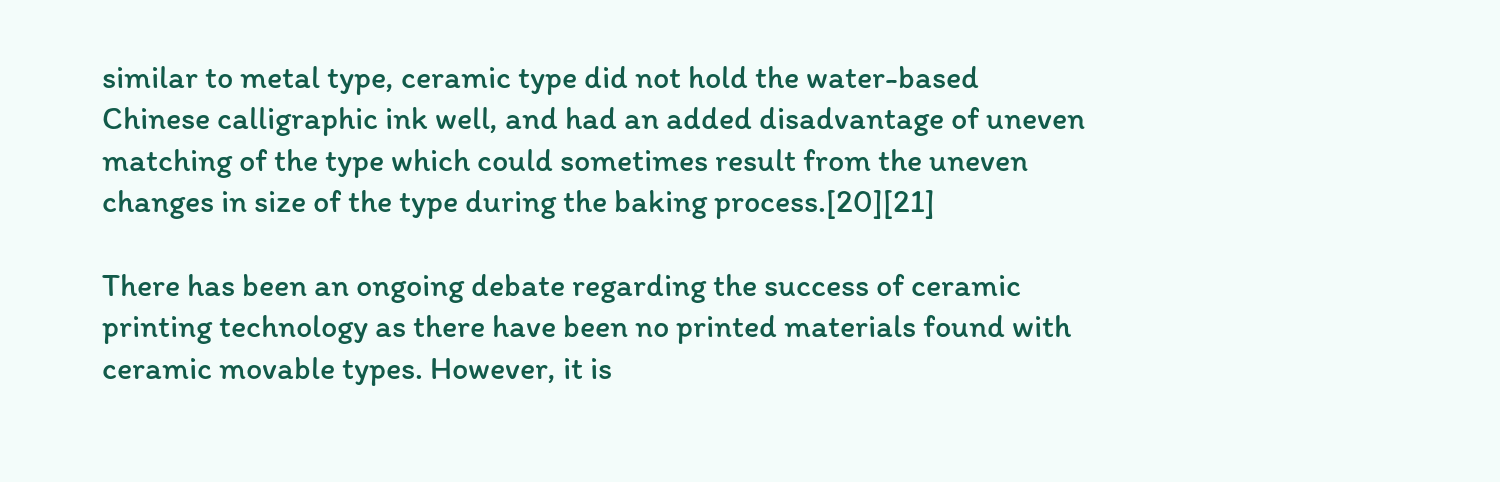similar to metal type, ceramic type did not hold the water-based Chinese calligraphic ink well, and had an added disadvantage of uneven matching of the type which could sometimes result from the uneven changes in size of the type during the baking process.[20][21]

There has been an ongoing debate regarding the success of ceramic printing technology as there have been no printed materials found with ceramic movable types. However, it is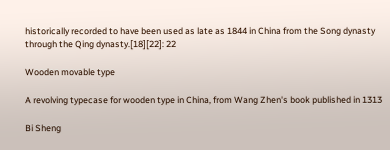historically recorded to have been used as late as 1844 in China from the Song dynasty through the Qing dynasty.[18][22]: 22

Wooden movable type

A revolving typecase for wooden type in China, from Wang Zhen's book published in 1313

Bi Sheng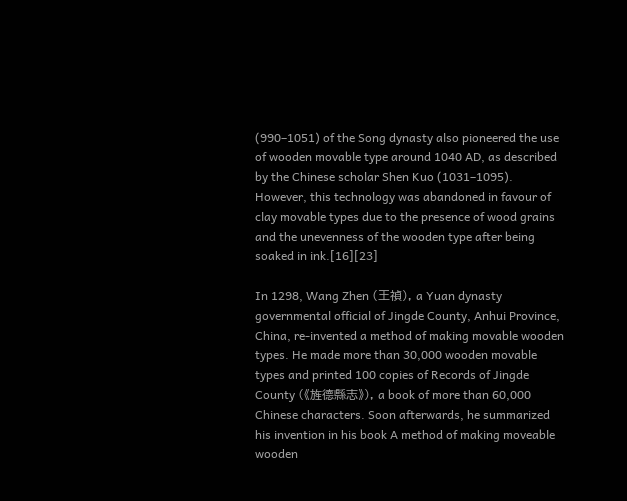(990–1051) of the Song dynasty also pioneered the use of wooden movable type around 1040 AD, as described by the Chinese scholar Shen Kuo (1031–1095). However, this technology was abandoned in favour of clay movable types due to the presence of wood grains and the unevenness of the wooden type after being soaked in ink.[16][23]

In 1298, Wang Zhen (王禎), a Yuan dynasty governmental official of Jingde County, Anhui Province, China, re-invented a method of making movable wooden types. He made more than 30,000 wooden movable types and printed 100 copies of Records of Jingde County (《旌德縣志》), a book of more than 60,000 Chinese characters. Soon afterwards, he summarized his invention in his book A method of making moveable wooden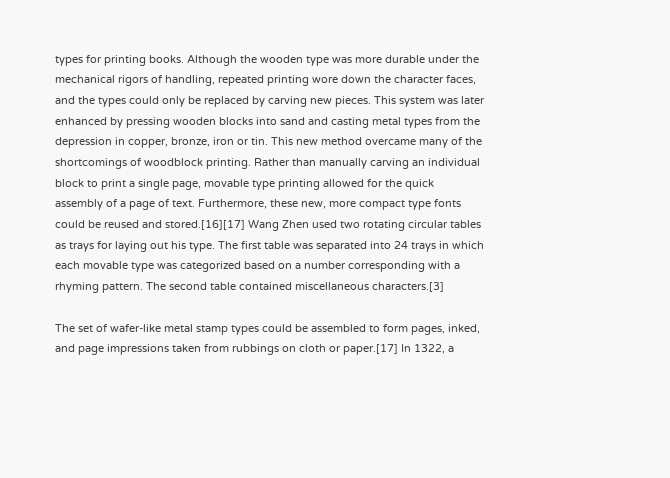types for printing books. Although the wooden type was more durable under the mechanical rigors of handling, repeated printing wore down the character faces, and the types could only be replaced by carving new pieces. This system was later enhanced by pressing wooden blocks into sand and casting metal types from the depression in copper, bronze, iron or tin. This new method overcame many of the shortcomings of woodblock printing. Rather than manually carving an individual block to print a single page, movable type printing allowed for the quick assembly of a page of text. Furthermore, these new, more compact type fonts could be reused and stored.[16][17] Wang Zhen used two rotating circular tables as trays for laying out his type. The first table was separated into 24 trays in which each movable type was categorized based on a number corresponding with a rhyming pattern. The second table contained miscellaneous characters.[3]

The set of wafer-like metal stamp types could be assembled to form pages, inked, and page impressions taken from rubbings on cloth or paper.[17] In 1322, a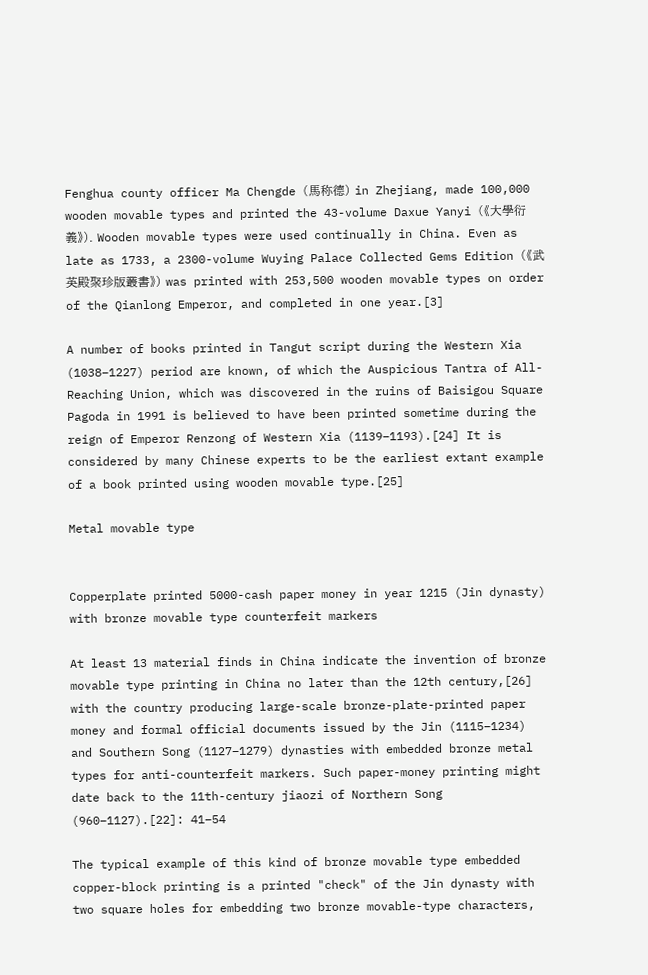Fenghua county officer Ma Chengde (馬称德) in Zhejiang, made 100,000 wooden movable types and printed the 43-volume Daxue Yanyi (《大學衍義》). Wooden movable types were used continually in China. Even as late as 1733, a 2300-volume Wuying Palace Collected Gems Edition (《武英殿聚珍版叢書》) was printed with 253,500 wooden movable types on order of the Qianlong Emperor, and completed in one year.[3]

A number of books printed in Tangut script during the Western Xia (1038–1227) period are known, of which the Auspicious Tantra of All-Reaching Union, which was discovered in the ruins of Baisigou Square Pagoda in 1991 is believed to have been printed sometime during the reign of Emperor Renzong of Western Xia (1139–1193).[24] It is considered by many Chinese experts to be the earliest extant example of a book printed using wooden movable type.[25]

Metal movable type


Copperplate printed 5000-cash paper money in year 1215 (Jin dynasty) with bronze movable type counterfeit markers

At least 13 material finds in China indicate the invention of bronze movable type printing in China no later than the 12th century,[26] with the country producing large-scale bronze-plate-printed paper money and formal official documents issued by the Jin (1115–1234) and Southern Song (1127–1279) dynasties with embedded bronze metal types for anti-counterfeit markers. Such paper-money printing might date back to the 11th-century jiaozi of Northern Song (960–1127).[22]: 41–54

The typical example of this kind of bronze movable type embedded copper-block printing is a printed "check" of the Jin dynasty with two square holes for embedding two bronze movable-type characters,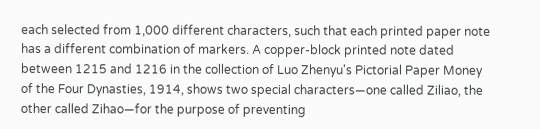each selected from 1,000 different characters, such that each printed paper note has a different combination of markers. A copper-block printed note dated between 1215 and 1216 in the collection of Luo Zhenyu's Pictorial Paper Money of the Four Dynasties, 1914, shows two special characters—one called Ziliao, the other called Zihao—for the purpose of preventing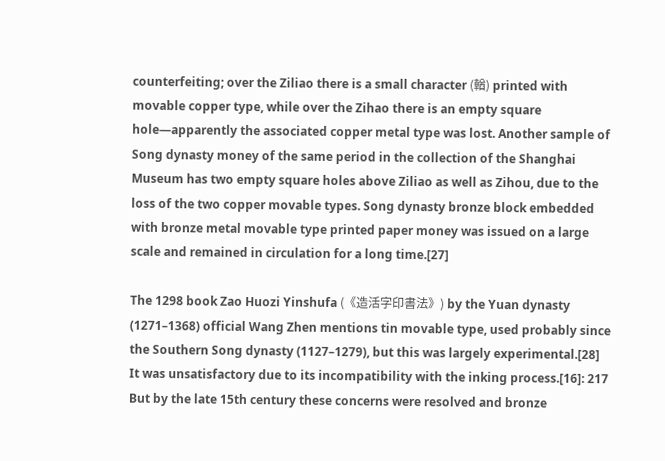counterfeiting; over the Ziliao there is a small character (輶) printed with movable copper type, while over the Zihao there is an empty square hole—apparently the associated copper metal type was lost. Another sample of Song dynasty money of the same period in the collection of the Shanghai Museum has two empty square holes above Ziliao as well as Zihou, due to the loss of the two copper movable types. Song dynasty bronze block embedded with bronze metal movable type printed paper money was issued on a large scale and remained in circulation for a long time.[27]

The 1298 book Zao Huozi Yinshufa (《造活字印書法》) by the Yuan dynasty (1271–1368) official Wang Zhen mentions tin movable type, used probably since the Southern Song dynasty (1127–1279), but this was largely experimental.[28] It was unsatisfactory due to its incompatibility with the inking process.[16]: 217  But by the late 15th century these concerns were resolved and bronze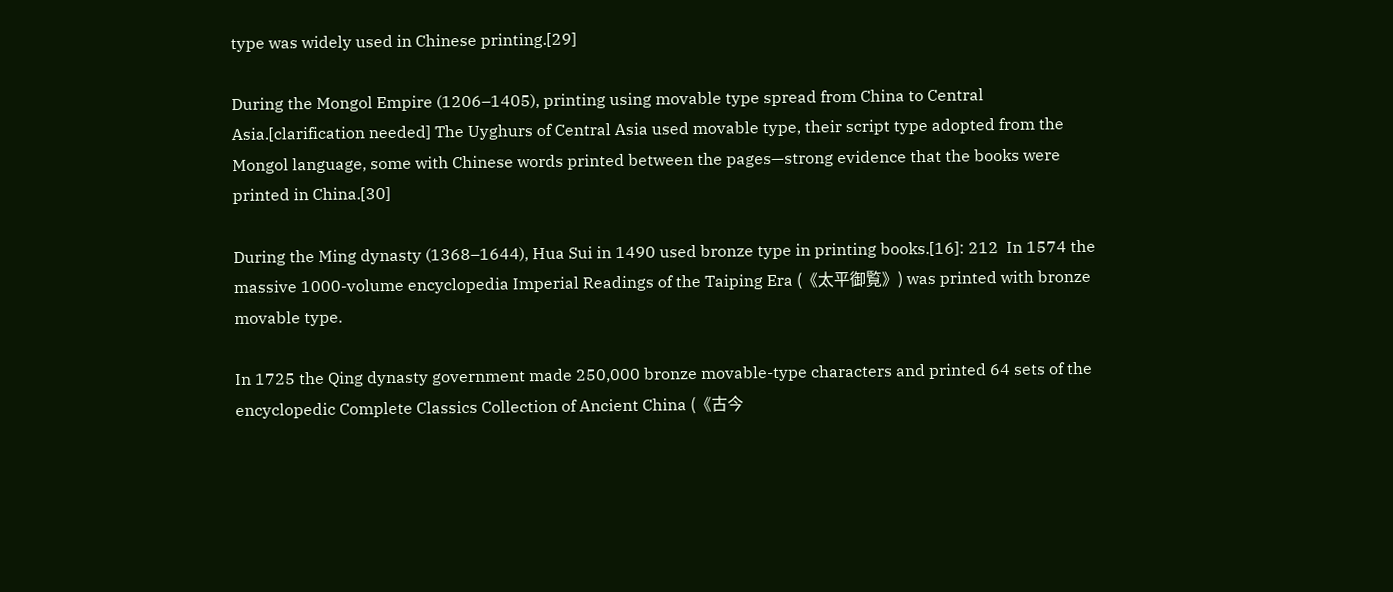type was widely used in Chinese printing.[29]

During the Mongol Empire (1206–1405), printing using movable type spread from China to Central Asia.[clarification needed] The Uyghurs of Central Asia used movable type, their script type adopted from the Mongol language, some with Chinese words printed between the pages—strong evidence that the books were printed in China.[30]

During the Ming dynasty (1368–1644), Hua Sui in 1490 used bronze type in printing books.[16]: 212  In 1574 the massive 1000-volume encyclopedia Imperial Readings of the Taiping Era (《太平御覧》) was printed with bronze movable type.

In 1725 the Qing dynasty government made 250,000 bronze movable-type characters and printed 64 sets of the encyclopedic Complete Classics Collection of Ancient China (《古今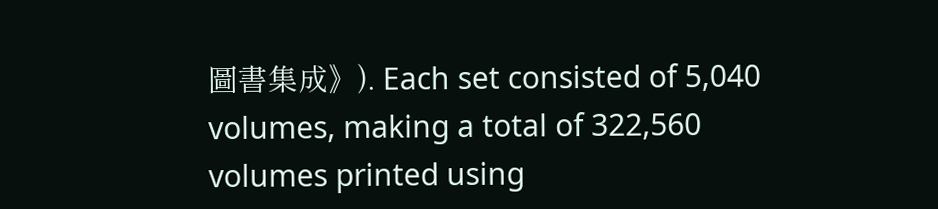圖書集成》). Each set consisted of 5,040 volumes, making a total of 322,560 volumes printed using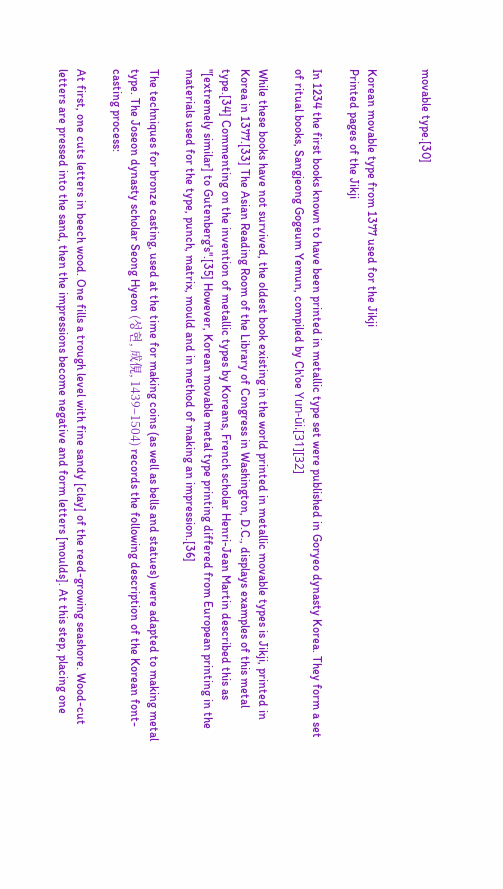movable type.[30]


Korean movable type from 1377 used for the Jikji
Printed pages of the Jikji

In 1234 the first books known to have been printed in metallic type set were published in Goryeo dynasty Korea. They form a set of ritual books, Sangjeong Gogeum Yemun, compiled by Ch'oe Yun-ŭi.[31][32]

While these books have not survived, the oldest book existing in the world printed in metallic movable types is Jikji, printed in Korea in 1377.[33] The Asian Reading Room of the Library of Congress in Washington, D.C., displays examples of this metal type.[34] Commenting on the invention of metallic types by Koreans, French scholar Henri-Jean Martin described this as "[extremely similar] to Gutenberg's".[35] However, Korean movable metal type printing differed from European printing in the materials used for the type, punch, matrix, mould and in method of making an impression.[36]

The techniques for bronze casting, used at the time for making coins (as well as bells and statues) were adapted to making metal type. The Joseon dynasty scholar Seong Hyeon (성현, 成俔, 1439–1504) records the following description of the Korean font-casting process:

At first, one cuts letters in beech wood. One fills a trough level with fine sandy [clay] of the reed-growing seashore. Wood-cut letters are pressed into the sand, then the impressions become negative and form letters [moulds]. At this step, placing one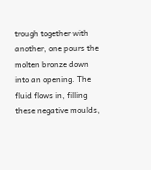trough together with another, one pours the molten bronze down into an opening. The fluid flows in, filling these negative moulds,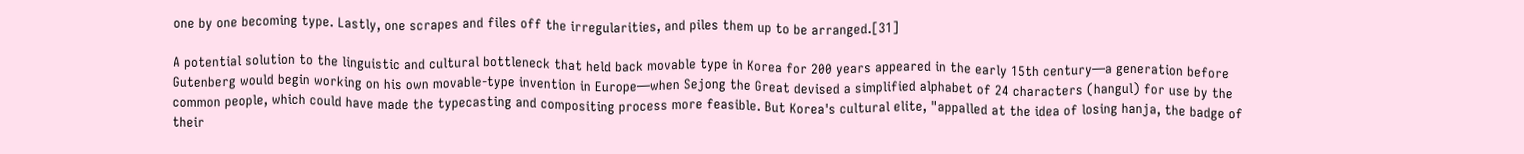one by one becoming type. Lastly, one scrapes and files off the irregularities, and piles them up to be arranged.[31]

A potential solution to the linguistic and cultural bottleneck that held back movable type in Korea for 200 years appeared in the early 15th century—a generation before Gutenberg would begin working on his own movable-type invention in Europe—when Sejong the Great devised a simplified alphabet of 24 characters (hangul) for use by the common people, which could have made the typecasting and compositing process more feasible. But Korea's cultural elite, "appalled at the idea of losing hanja, the badge of their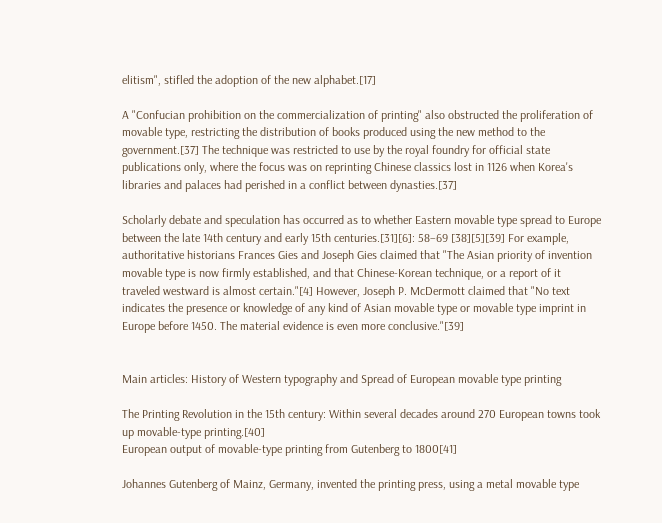elitism", stifled the adoption of the new alphabet.[17]

A "Confucian prohibition on the commercialization of printing" also obstructed the proliferation of movable type, restricting the distribution of books produced using the new method to the government.[37] The technique was restricted to use by the royal foundry for official state publications only, where the focus was on reprinting Chinese classics lost in 1126 when Korea's libraries and palaces had perished in a conflict between dynasties.[37]

Scholarly debate and speculation has occurred as to whether Eastern movable type spread to Europe between the late 14th century and early 15th centuries.[31][6]: 58–69 [38][5][39] For example, authoritative historians Frances Gies and Joseph Gies claimed that "The Asian priority of invention movable type is now firmly established, and that Chinese-Korean technique, or a report of it traveled westward is almost certain."[4] However, Joseph P. McDermott claimed that "No text indicates the presence or knowledge of any kind of Asian movable type or movable type imprint in Europe before 1450. The material evidence is even more conclusive."[39]


Main articles: History of Western typography and Spread of European movable type printing

The Printing Revolution in the 15th century: Within several decades around 270 European towns took up movable-type printing.[40]
European output of movable-type printing from Gutenberg to 1800[41]

Johannes Gutenberg of Mainz, Germany, invented the printing press, using a metal movable type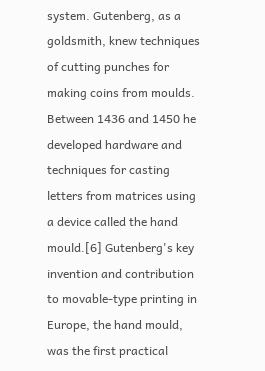system. Gutenberg, as a goldsmith, knew techniques of cutting punches for making coins from moulds. Between 1436 and 1450 he developed hardware and techniques for casting letters from matrices using a device called the hand mould.[6] Gutenberg's key invention and contribution to movable-type printing in Europe, the hand mould, was the first practical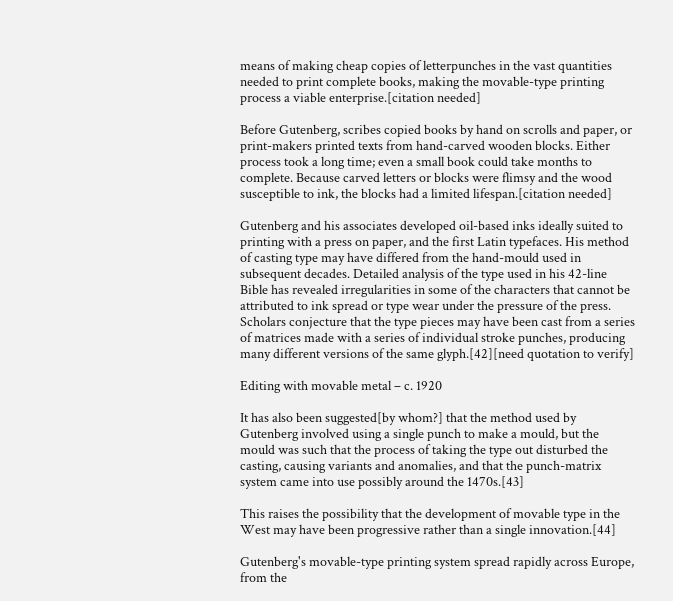means of making cheap copies of letterpunches in the vast quantities needed to print complete books, making the movable-type printing process a viable enterprise.[citation needed]

Before Gutenberg, scribes copied books by hand on scrolls and paper, or print-makers printed texts from hand-carved wooden blocks. Either process took a long time; even a small book could take months to complete. Because carved letters or blocks were flimsy and the wood susceptible to ink, the blocks had a limited lifespan.[citation needed]

Gutenberg and his associates developed oil-based inks ideally suited to printing with a press on paper, and the first Latin typefaces. His method of casting type may have differed from the hand-mould used in subsequent decades. Detailed analysis of the type used in his 42-line Bible has revealed irregularities in some of the characters that cannot be attributed to ink spread or type wear under the pressure of the press. Scholars conjecture that the type pieces may have been cast from a series of matrices made with a series of individual stroke punches, producing many different versions of the same glyph.[42][need quotation to verify]

Editing with movable metal – c. 1920

It has also been suggested[by whom?] that the method used by Gutenberg involved using a single punch to make a mould, but the mould was such that the process of taking the type out disturbed the casting, causing variants and anomalies, and that the punch-matrix system came into use possibly around the 1470s.[43]

This raises the possibility that the development of movable type in the West may have been progressive rather than a single innovation.[44]

Gutenberg's movable-type printing system spread rapidly across Europe, from the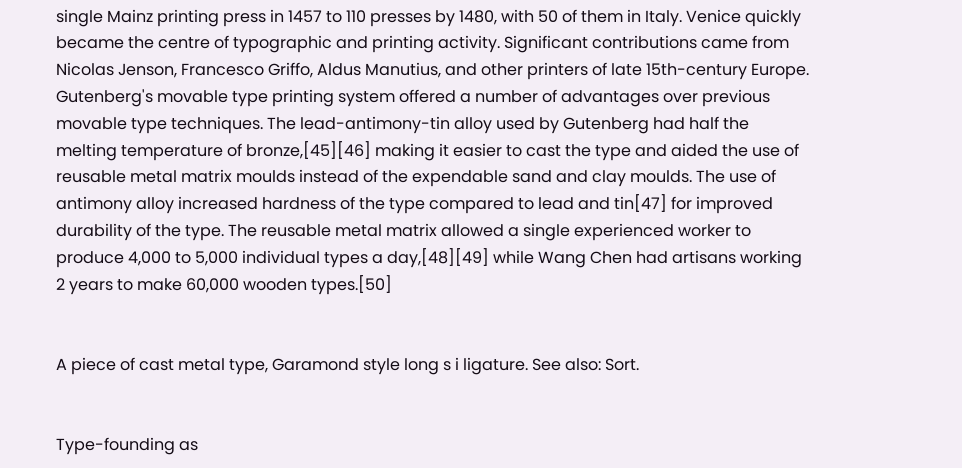single Mainz printing press in 1457 to 110 presses by 1480, with 50 of them in Italy. Venice quickly became the centre of typographic and printing activity. Significant contributions came from Nicolas Jenson, Francesco Griffo, Aldus Manutius, and other printers of late 15th-century Europe. Gutenberg's movable type printing system offered a number of advantages over previous movable type techniques. The lead-antimony-tin alloy used by Gutenberg had half the melting temperature of bronze,[45][46] making it easier to cast the type and aided the use of reusable metal matrix moulds instead of the expendable sand and clay moulds. The use of antimony alloy increased hardness of the type compared to lead and tin[47] for improved durability of the type. The reusable metal matrix allowed a single experienced worker to produce 4,000 to 5,000 individual types a day,[48][49] while Wang Chen had artisans working 2 years to make 60,000 wooden types.[50]


A piece of cast metal type, Garamond style long s i ligature. See also: Sort.


Type-founding as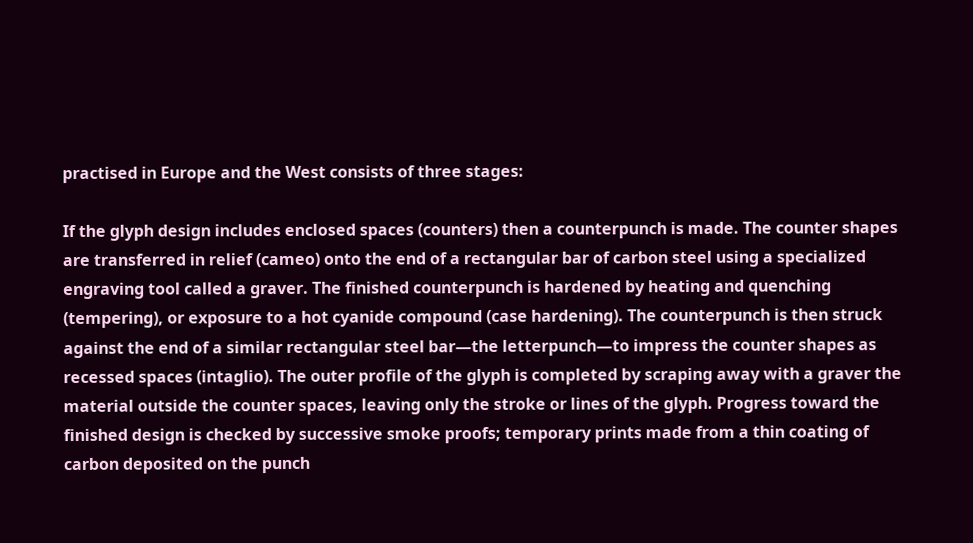practised in Europe and the West consists of three stages:

If the glyph design includes enclosed spaces (counters) then a counterpunch is made. The counter shapes are transferred in relief (cameo) onto the end of a rectangular bar of carbon steel using a specialized engraving tool called a graver. The finished counterpunch is hardened by heating and quenching (tempering), or exposure to a hot cyanide compound (case hardening). The counterpunch is then struck against the end of a similar rectangular steel bar—the letterpunch—to impress the counter shapes as recessed spaces (intaglio). The outer profile of the glyph is completed by scraping away with a graver the material outside the counter spaces, leaving only the stroke or lines of the glyph. Progress toward the finished design is checked by successive smoke proofs; temporary prints made from a thin coating of carbon deposited on the punch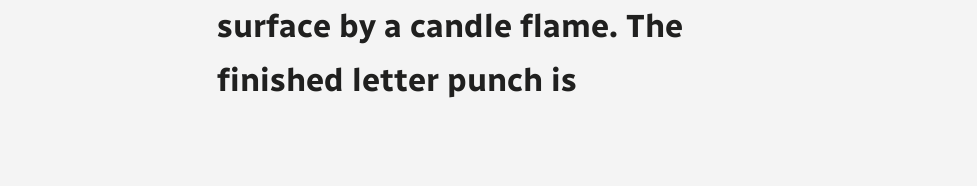surface by a candle flame. The finished letter punch is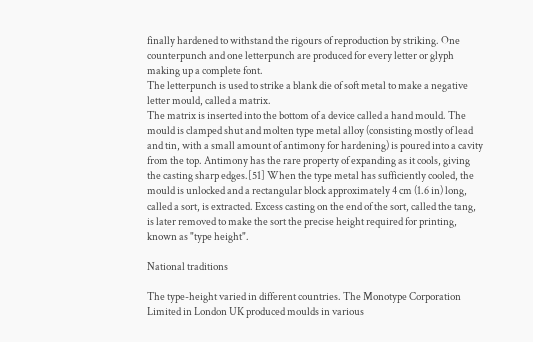finally hardened to withstand the rigours of reproduction by striking. One counterpunch and one letterpunch are produced for every letter or glyph making up a complete font.
The letterpunch is used to strike a blank die of soft metal to make a negative letter mould, called a matrix.
The matrix is inserted into the bottom of a device called a hand mould. The mould is clamped shut and molten type metal alloy (consisting mostly of lead and tin, with a small amount of antimony for hardening) is poured into a cavity from the top. Antimony has the rare property of expanding as it cools, giving the casting sharp edges.[51] When the type metal has sufficiently cooled, the mould is unlocked and a rectangular block approximately 4 cm (1.6 in) long, called a sort, is extracted. Excess casting on the end of the sort, called the tang, is later removed to make the sort the precise height required for printing, known as "type height".

National traditions

The type-height varied in different countries. The Monotype Corporation Limited in London UK produced moulds in various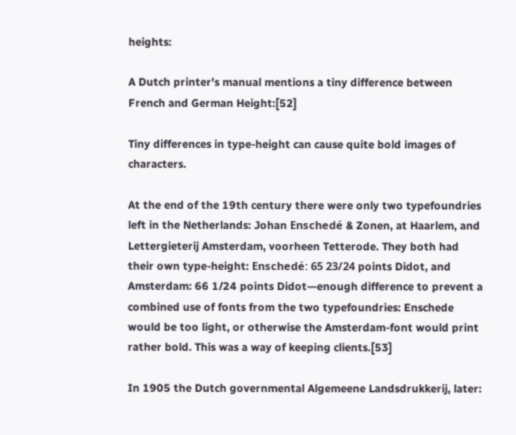heights:

A Dutch printer's manual mentions a tiny difference between French and German Height:[52]

Tiny differences in type-height can cause quite bold images of characters.

At the end of the 19th century there were only two typefoundries left in the Netherlands: Johan Enschedé & Zonen, at Haarlem, and Lettergieterij Amsterdam, voorheen Tetterode. They both had their own type-height: Enschedé: 65 23/24 points Didot, and Amsterdam: 66 1/24 points Didot—enough difference to prevent a combined use of fonts from the two typefoundries: Enschede would be too light, or otherwise the Amsterdam-font would print rather bold. This was a way of keeping clients.[53]

In 1905 the Dutch governmental Algemeene Landsdrukkerij, later: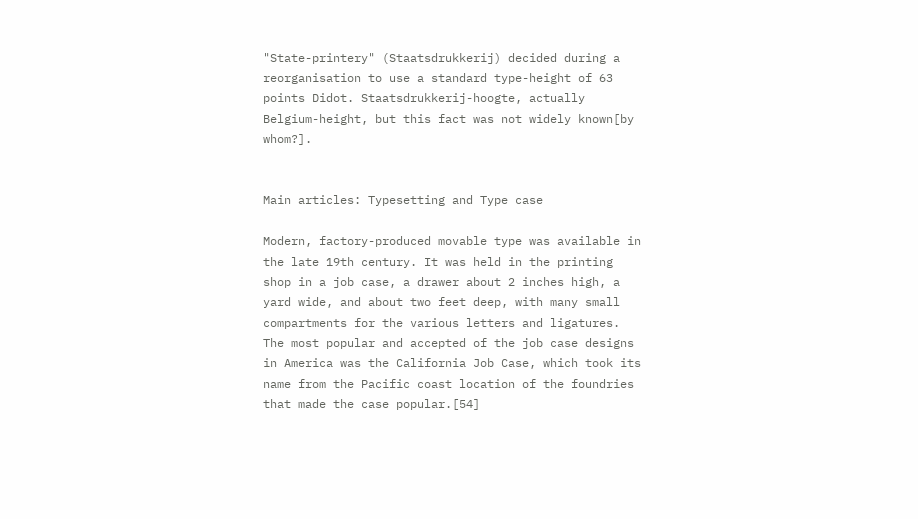"State-printery" (Staatsdrukkerij) decided during a reorganisation to use a standard type-height of 63 points Didot. Staatsdrukkerij-hoogte, actually Belgium-height, but this fact was not widely known[by whom?].


Main articles: Typesetting and Type case

Modern, factory-produced movable type was available in the late 19th century. It was held in the printing shop in a job case, a drawer about 2 inches high, a yard wide, and about two feet deep, with many small compartments for the various letters and ligatures. The most popular and accepted of the job case designs in America was the California Job Case, which took its name from the Pacific coast location of the foundries that made the case popular.[54]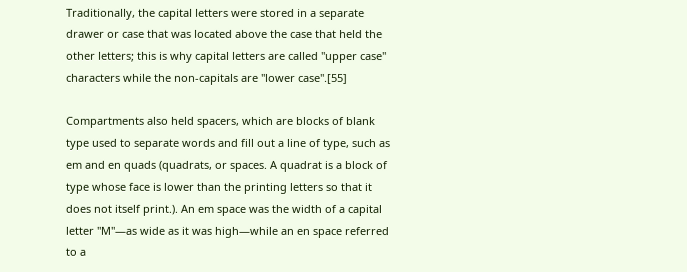Traditionally, the capital letters were stored in a separate drawer or case that was located above the case that held the other letters; this is why capital letters are called "upper case" characters while the non-capitals are "lower case".[55]

Compartments also held spacers, which are blocks of blank type used to separate words and fill out a line of type, such as em and en quads (quadrats, or spaces. A quadrat is a block of type whose face is lower than the printing letters so that it does not itself print.). An em space was the width of a capital letter "M"—as wide as it was high—while an en space referred to a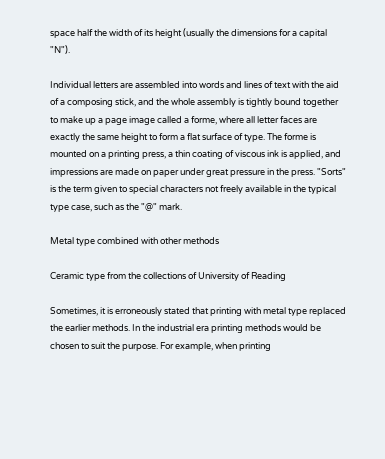space half the width of its height (usually the dimensions for a capital "N").

Individual letters are assembled into words and lines of text with the aid of a composing stick, and the whole assembly is tightly bound together to make up a page image called a forme, where all letter faces are exactly the same height to form a flat surface of type. The forme is mounted on a printing press, a thin coating of viscous ink is applied, and impressions are made on paper under great pressure in the press. "Sorts" is the term given to special characters not freely available in the typical type case, such as the "@" mark.

Metal type combined with other methods

Ceramic type from the collections of University of Reading

Sometimes, it is erroneously stated that printing with metal type replaced the earlier methods. In the industrial era printing methods would be chosen to suit the purpose. For example, when printing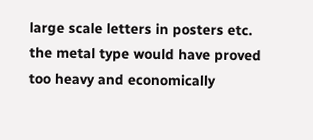large scale letters in posters etc. the metal type would have proved too heavy and economically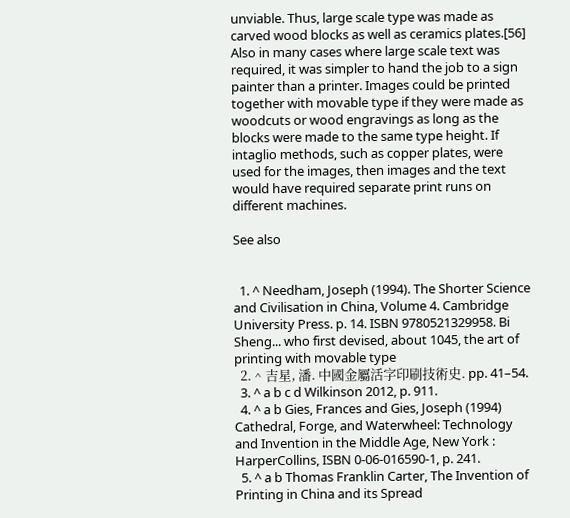unviable. Thus, large scale type was made as carved wood blocks as well as ceramics plates.[56] Also in many cases where large scale text was required, it was simpler to hand the job to a sign painter than a printer. Images could be printed together with movable type if they were made as woodcuts or wood engravings as long as the blocks were made to the same type height. If intaglio methods, such as copper plates, were used for the images, then images and the text would have required separate print runs on different machines.

See also


  1. ^ Needham, Joseph (1994). The Shorter Science and Civilisation in China, Volume 4. Cambridge University Press. p. 14. ISBN 9780521329958. Bi Sheng... who first devised, about 1045, the art of printing with movable type
  2. ^ 吉星, 潘. 中國金屬活字印刷技術史. pp. 41–54.
  3. ^ a b c d Wilkinson 2012, p. 911.
  4. ^ a b Gies, Frances and Gies, Joseph (1994) Cathedral, Forge, and Waterwheel: Technology and Invention in the Middle Age, New York : HarperCollins, ISBN 0-06-016590-1, p. 241.
  5. ^ a b Thomas Franklin Carter, The Invention of Printing in China and its Spread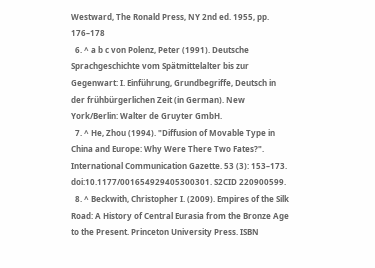Westward, The Ronald Press, NY 2nd ed. 1955, pp. 176–178
  6. ^ a b c von Polenz, Peter (1991). Deutsche Sprachgeschichte vom Spätmittelalter bis zur Gegenwart: I. Einführung, Grundbegriffe, Deutsch in der frühbürgerlichen Zeit (in German). New York/Berlin: Walter de Gruyter GmbH.
  7. ^ He, Zhou (1994). "Diffusion of Movable Type in China and Europe: Why Were There Two Fates?". International Communication Gazette. 53 (3): 153–173. doi:10.1177/001654929405300301. S2CID 220900599.
  8. ^ Beckwith, Christopher I. (2009). Empires of the Silk Road: A History of Central Eurasia from the Bronze Age to the Present. Princeton University Press. ISBN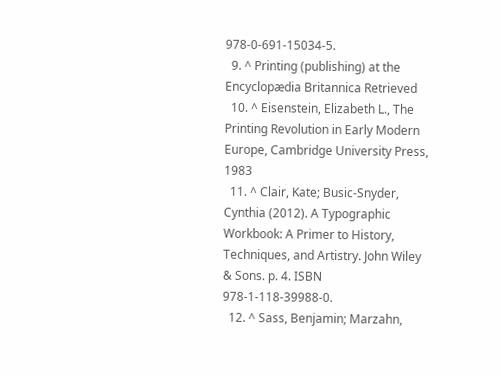978-0-691-15034-5.
  9. ^ Printing (publishing) at the Encyclopædia Britannica Retrieved
  10. ^ Eisenstein, Elizabeth L., The Printing Revolution in Early Modern Europe, Cambridge University Press, 1983
  11. ^ Clair, Kate; Busic-Snyder, Cynthia (2012). A Typographic Workbook: A Primer to History, Techniques, and Artistry. John Wiley & Sons. p. 4. ISBN 978-1-118-39988-0.
  12. ^ Sass, Benjamin; Marzahn,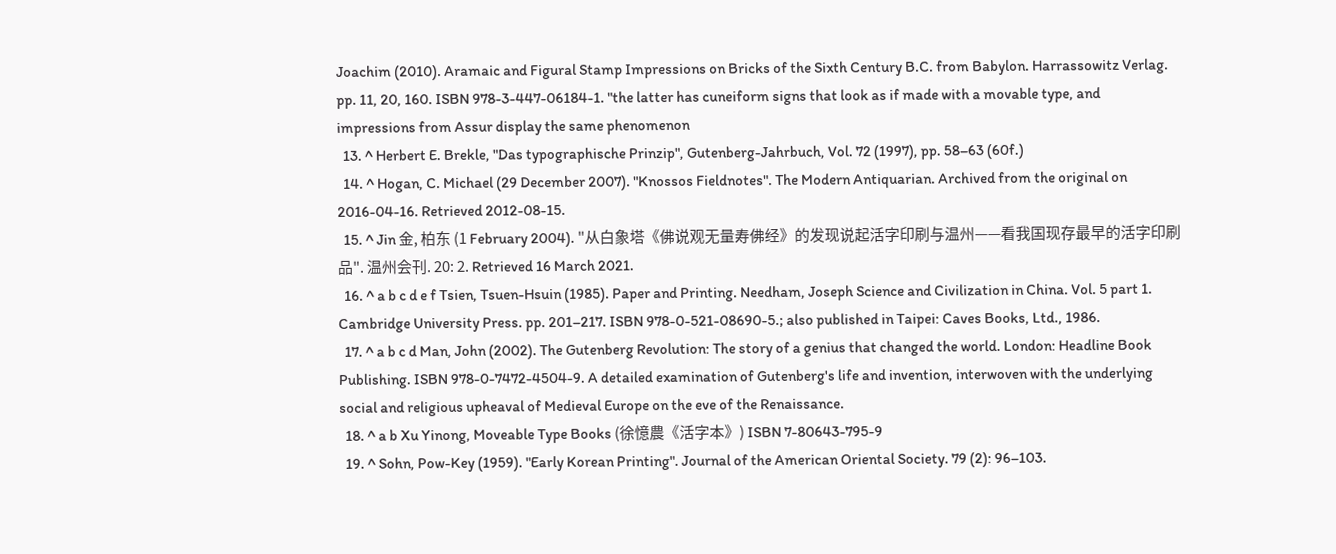Joachim (2010). Aramaic and Figural Stamp Impressions on Bricks of the Sixth Century B.C. from Babylon. Harrassowitz Verlag. pp. 11, 20, 160. ISBN 978-3-447-06184-1. "the latter has cuneiform signs that look as if made with a movable type, and impressions from Assur display the same phenomenon
  13. ^ Herbert E. Brekle, "Das typographische Prinzip", Gutenberg-Jahrbuch, Vol. 72 (1997), pp. 58–63 (60f.)
  14. ^ Hogan, C. Michael (29 December 2007). "Knossos Fieldnotes". The Modern Antiquarian. Archived from the original on 2016-04-16. Retrieved 2012-08-15.
  15. ^ Jin 金, 柏东 (1 February 2004). "从白象塔《佛说观无量寿佛经》的发现说起活字印刷与温州——看我国现存最早的活字印刷品". 温州会刊. 20: 2. Retrieved 16 March 2021.
  16. ^ a b c d e f Tsien, Tsuen-Hsuin (1985). Paper and Printing. Needham, Joseph Science and Civilization in China. Vol. 5 part 1. Cambridge University Press. pp. 201–217. ISBN 978-0-521-08690-5.; also published in Taipei: Caves Books, Ltd., 1986.
  17. ^ a b c d Man, John (2002). The Gutenberg Revolution: The story of a genius that changed the world. London: Headline Book Publishing. ISBN 978-0-7472-4504-9. A detailed examination of Gutenberg's life and invention, interwoven with the underlying social and religious upheaval of Medieval Europe on the eve of the Renaissance.
  18. ^ a b Xu Yinong, Moveable Type Books (徐憶農《活字本》) ISBN 7-80643-795-9
  19. ^ Sohn, Pow-Key (1959). "Early Korean Printing". Journal of the American Oriental Society. 79 (2): 96–103.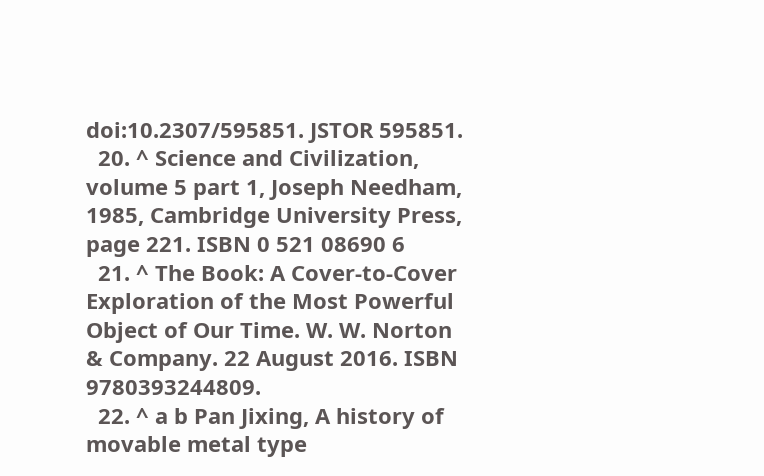doi:10.2307/595851. JSTOR 595851.
  20. ^ Science and Civilization, volume 5 part 1, Joseph Needham, 1985, Cambridge University Press, page 221. ISBN 0 521 08690 6
  21. ^ The Book: A Cover-to-Cover Exploration of the Most Powerful Object of Our Time. W. W. Norton & Company. 22 August 2016. ISBN 9780393244809.
  22. ^ a b Pan Jixing, A history of movable metal type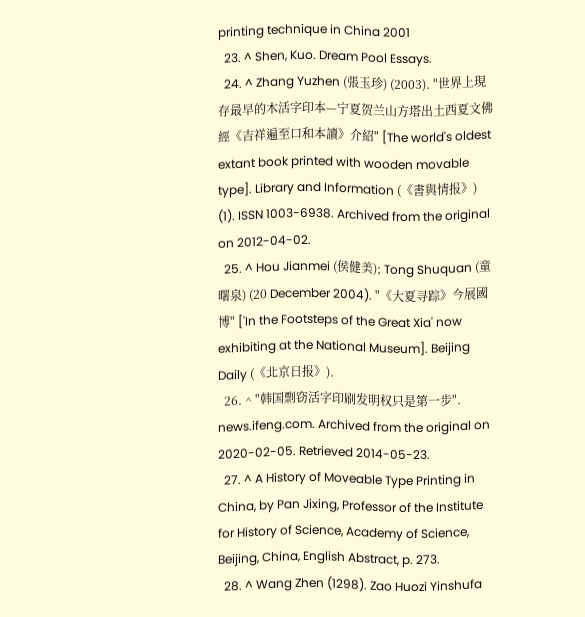printing technique in China 2001
  23. ^ Shen, Kuo. Dream Pool Essays.
  24. ^ Zhang Yuzhen (張玉珍) (2003). "世界上現存最早的木活字印本—宁夏贺兰山方塔出土西夏文佛經《吉祥遍至口和本讀》介紹" [The world's oldest extant book printed with wooden movable type]. Library and Information (《書與情报》) (1). ISSN 1003-6938. Archived from the original on 2012-04-02.
  25. ^ Hou Jianmei (侯健美); Tong Shuquan (童曙泉) (20 December 2004). "《大夏寻踪》今展國博" ['In the Footsteps of the Great Xia' now exhibiting at the National Museum]. Beijing Daily (《北京日报》).
  26. ^ "韩国剽窃活字印刷发明权只是第一步". news.ifeng.com. Archived from the original on 2020-02-05. Retrieved 2014-05-23.
  27. ^ A History of Moveable Type Printing in China, by Pan Jixing, Professor of the Institute for History of Science, Academy of Science, Beijing, China, English Abstract, p. 273.
  28. ^ Wang Zhen (1298). Zao Huozi Yinshufa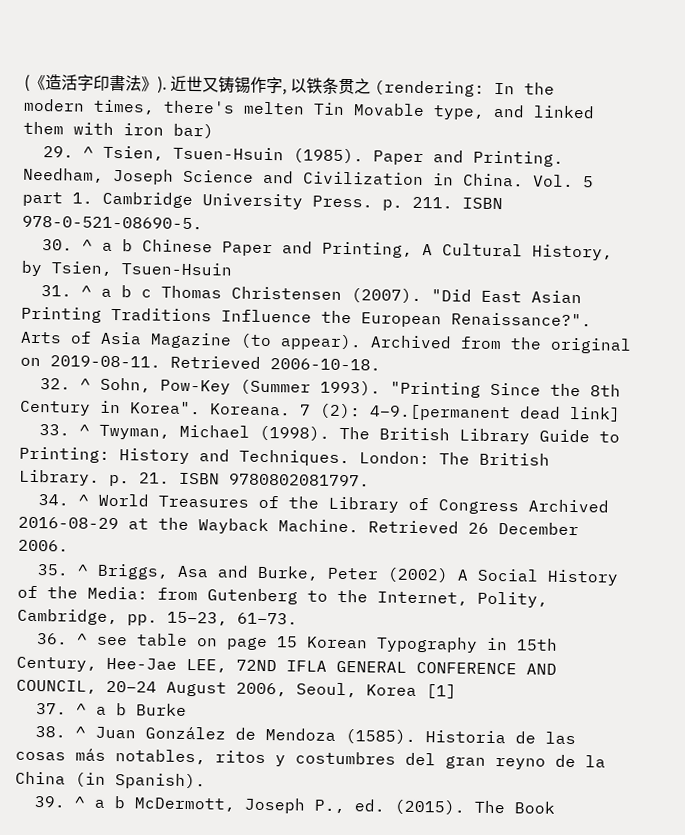(《造活字印書法》). 近世又铸锡作字, 以铁条贯之 (rendering: In the modern times, there's melten Tin Movable type, and linked them with iron bar)
  29. ^ Tsien, Tsuen-Hsuin (1985). Paper and Printing. Needham, Joseph Science and Civilization in China. Vol. 5 part 1. Cambridge University Press. p. 211. ISBN 978-0-521-08690-5.
  30. ^ a b Chinese Paper and Printing, A Cultural History, by Tsien, Tsuen-Hsuin
  31. ^ a b c Thomas Christensen (2007). "Did East Asian Printing Traditions Influence the European Renaissance?". Arts of Asia Magazine (to appear). Archived from the original on 2019-08-11. Retrieved 2006-10-18.
  32. ^ Sohn, Pow-Key (Summer 1993). "Printing Since the 8th Century in Korea". Koreana. 7 (2): 4–9.[permanent dead link]
  33. ^ Twyman, Michael (1998). The British Library Guide to Printing: History and Techniques. London: The British Library. p. 21. ISBN 9780802081797.
  34. ^ World Treasures of the Library of Congress Archived 2016-08-29 at the Wayback Machine. Retrieved 26 December 2006.
  35. ^ Briggs, Asa and Burke, Peter (2002) A Social History of the Media: from Gutenberg to the Internet, Polity, Cambridge, pp. 15–23, 61–73.
  36. ^ see table on page 15 Korean Typography in 15th Century, Hee-Jae LEE, 72ND IFLA GENERAL CONFERENCE AND COUNCIL, 20–24 August 2006, Seoul, Korea [1]
  37. ^ a b Burke
  38. ^ Juan González de Mendoza (1585). Historia de las cosas más notables, ritos y costumbres del gran reyno de la China (in Spanish).
  39. ^ a b McDermott, Joseph P., ed. (2015). The Book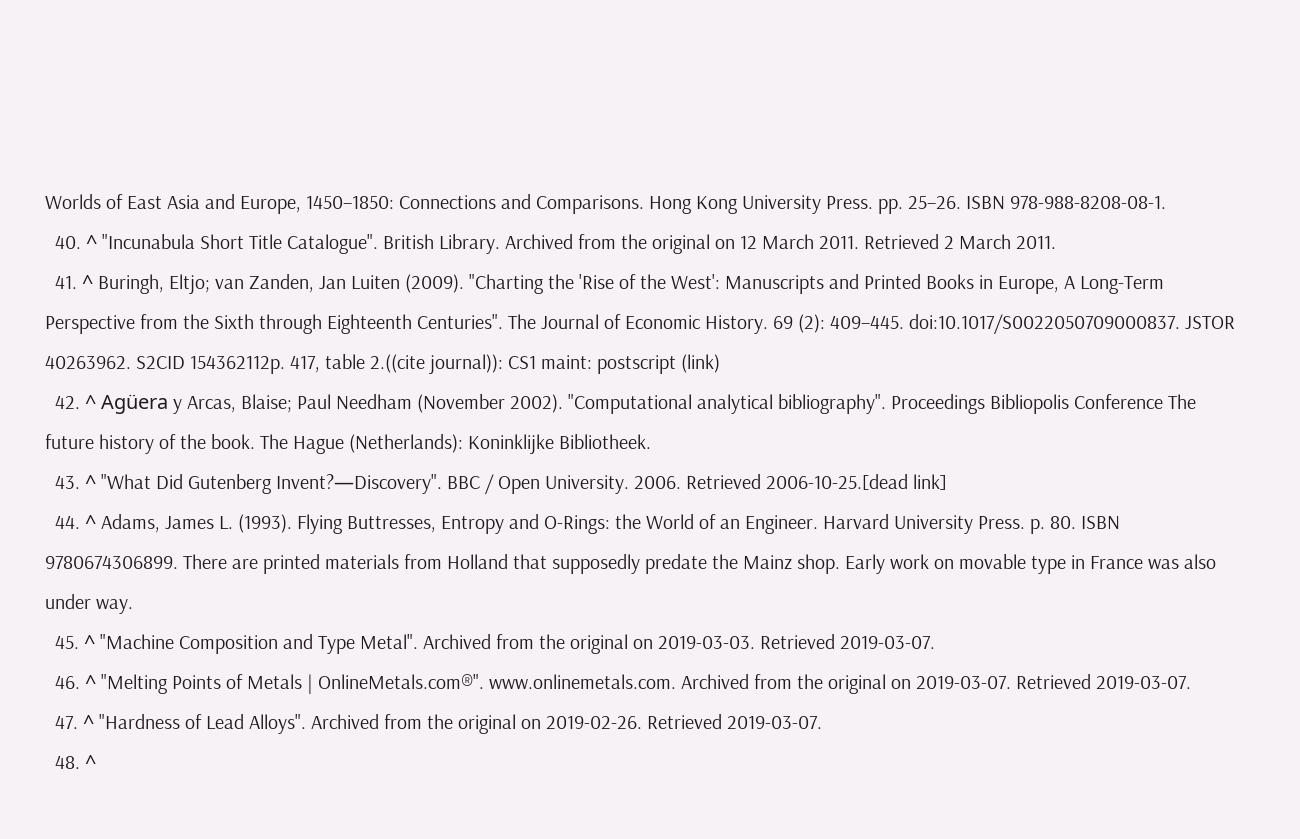Worlds of East Asia and Europe, 1450–1850: Connections and Comparisons. Hong Kong University Press. pp. 25–26. ISBN 978-988-8208-08-1.
  40. ^ "Incunabula Short Title Catalogue". British Library. Archived from the original on 12 March 2011. Retrieved 2 March 2011.
  41. ^ Buringh, Eltjo; van Zanden, Jan Luiten (2009). "Charting the 'Rise of the West': Manuscripts and Printed Books in Europe, A Long-Term Perspective from the Sixth through Eighteenth Centuries". The Journal of Economic History. 69 (2): 409–445. doi:10.1017/S0022050709000837. JSTOR 40263962. S2CID 154362112p. 417, table 2.((cite journal)): CS1 maint: postscript (link)
  42. ^ Agüera y Arcas, Blaise; Paul Needham (November 2002). "Computational analytical bibliography". Proceedings Bibliopolis Conference The future history of the book. The Hague (Netherlands): Koninklijke Bibliotheek.
  43. ^ "What Did Gutenberg Invent?—Discovery". BBC / Open University. 2006. Retrieved 2006-10-25.[dead link]
  44. ^ Adams, James L. (1993). Flying Buttresses, Entropy and O-Rings: the World of an Engineer. Harvard University Press. p. 80. ISBN 9780674306899. There are printed materials from Holland that supposedly predate the Mainz shop. Early work on movable type in France was also under way.
  45. ^ "Machine Composition and Type Metal". Archived from the original on 2019-03-03. Retrieved 2019-03-07.
  46. ^ "Melting Points of Metals | OnlineMetals.com®". www.onlinemetals.com. Archived from the original on 2019-03-07. Retrieved 2019-03-07.
  47. ^ "Hardness of Lead Alloys". Archived from the original on 2019-02-26. Retrieved 2019-03-07.
  48. ^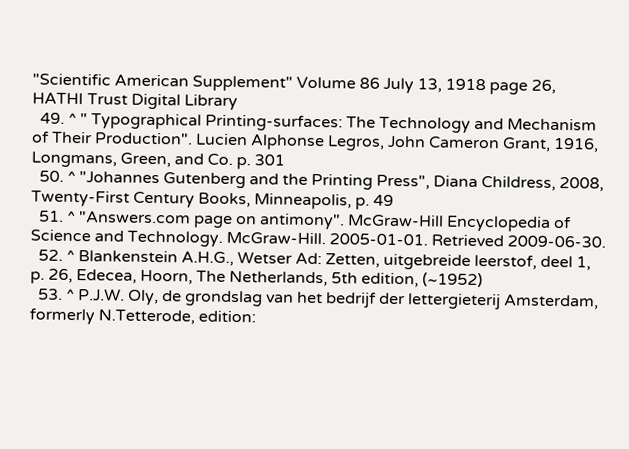"Scientific American Supplement" Volume 86 July 13, 1918 page 26, HATHI Trust Digital Library
  49. ^ " Typographical Printing-surfaces: The Technology and Mechanism of Their Production". Lucien Alphonse Legros, John Cameron Grant, 1916, Longmans, Green, and Co. p. 301
  50. ^ "Johannes Gutenberg and the Printing Press", Diana Childress, 2008, Twenty-First Century Books, Minneapolis, p. 49
  51. ^ "Answers.com page on antimony". McGraw-Hill Encyclopedia of Science and Technology. McGraw-Hill. 2005-01-01. Retrieved 2009-06-30.
  52. ^ Blankenstein A.H.G., Wetser Ad: Zetten, uitgebreide leerstof, deel 1, p. 26, Edecea, Hoorn, The Netherlands, 5th edition, (~1952)
  53. ^ P.J.W. Oly, de grondslag van het bedrijf der lettergieterij Amsterdam, formerly N.Tetterode, edition: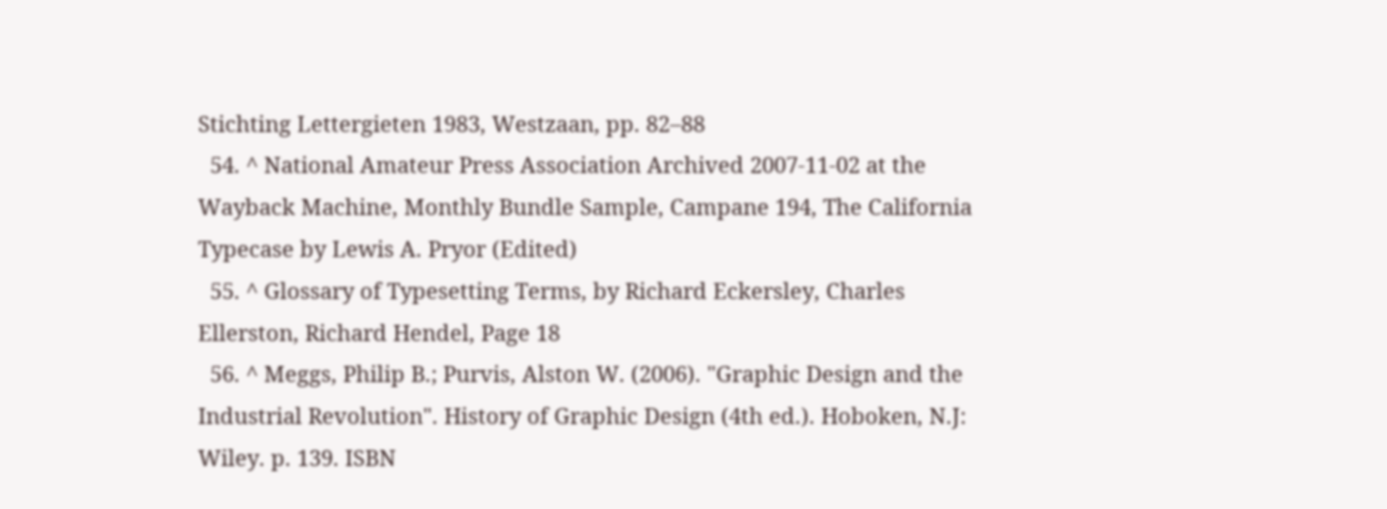Stichting Lettergieten 1983, Westzaan, pp. 82–88
  54. ^ National Amateur Press Association Archived 2007-11-02 at the Wayback Machine, Monthly Bundle Sample, Campane 194, The California Typecase by Lewis A. Pryor (Edited)
  55. ^ Glossary of Typesetting Terms, by Richard Eckersley, Charles Ellerston, Richard Hendel, Page 18
  56. ^ Meggs, Philip B.; Purvis, Alston W. (2006). "Graphic Design and the Industrial Revolution". History of Graphic Design (4th ed.). Hoboken, N.J: Wiley. p. 139. ISBN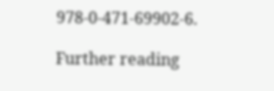978-0-471-69902-6.

Further reading